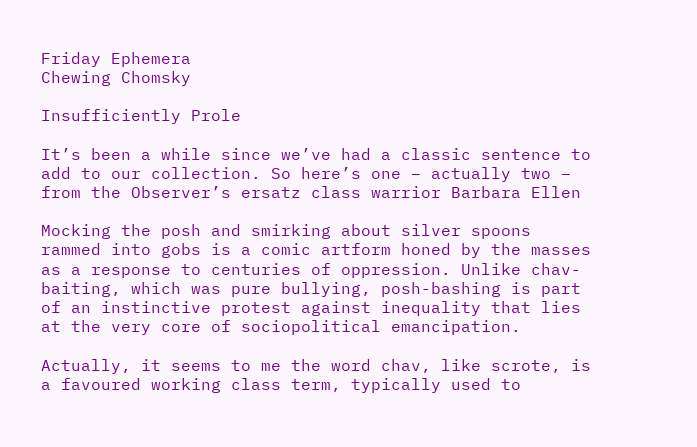Friday Ephemera
Chewing Chomsky

Insufficiently Prole

It’s been a while since we’ve had a classic sentence to add to our collection. So here’s one – actually two – from the Observer’s ersatz class warrior Barbara Ellen

Mocking the posh and smirking about silver spoons rammed into gobs is a comic artform honed by the masses as a response to centuries of oppression. Unlike chav-baiting, which was pure bullying, posh-bashing is part of an instinctive protest against inequality that lies at the very core of sociopolitical emancipation.

Actually, it seems to me the word chav, like scrote, is a favoured working class term, typically used to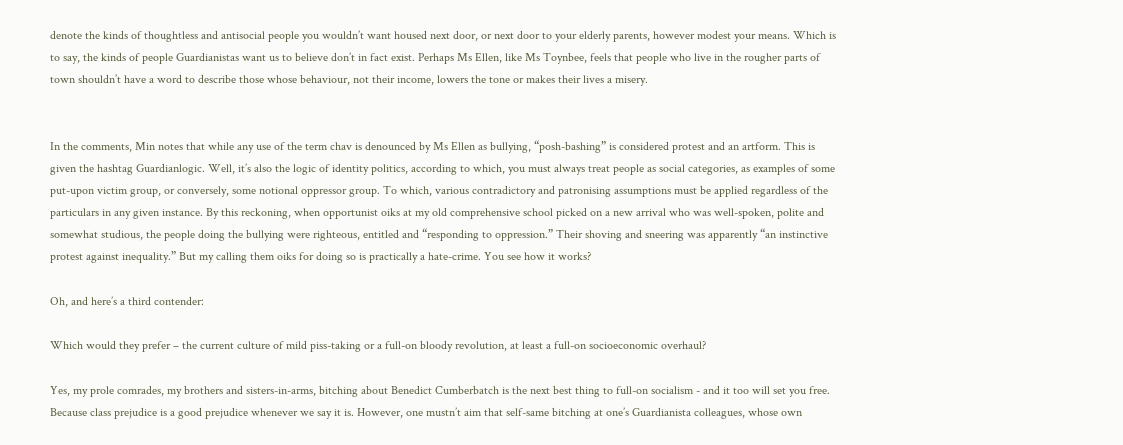denote the kinds of thoughtless and antisocial people you wouldn’t want housed next door, or next door to your elderly parents, however modest your means. Which is to say, the kinds of people Guardianistas want us to believe don’t in fact exist. Perhaps Ms Ellen, like Ms Toynbee, feels that people who live in the rougher parts of town shouldn’t have a word to describe those whose behaviour, not their income, lowers the tone or makes their lives a misery.


In the comments, Min notes that while any use of the term chav is denounced by Ms Ellen as bullying, “posh-bashing” is considered protest and an artform. This is given the hashtag Guardianlogic. Well, it’s also the logic of identity politics, according to which, you must always treat people as social categories, as examples of some put-upon victim group, or conversely, some notional oppressor group. To which, various contradictory and patronising assumptions must be applied regardless of the particulars in any given instance. By this reckoning, when opportunist oiks at my old comprehensive school picked on a new arrival who was well-spoken, polite and somewhat studious, the people doing the bullying were righteous, entitled and “responding to oppression.” Their shoving and sneering was apparently “an instinctive protest against inequality.” But my calling them oiks for doing so is practically a hate-crime. You see how it works?

Oh, and here’s a third contender:

Which would they prefer – the current culture of mild piss-taking or a full-on bloody revolution, at least a full-on socioeconomic overhaul?

Yes, my prole comrades, my brothers and sisters-in-arms, bitching about Benedict Cumberbatch is the next best thing to full-on socialism - and it too will set you free. Because class prejudice is a good prejudice whenever we say it is. However, one mustn’t aim that self-same bitching at one’s Guardianista colleagues, whose own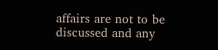affairs are not to be discussed and any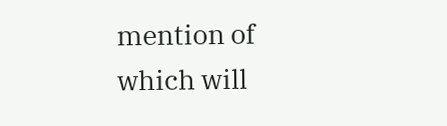mention of which will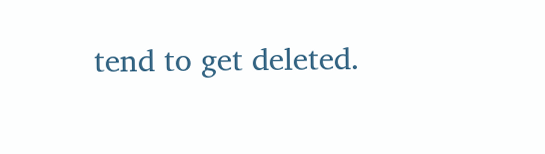tend to get deleted.